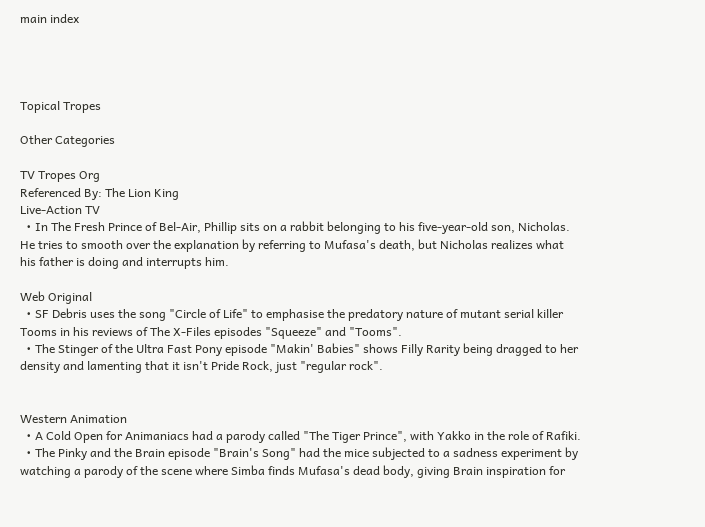main index




Topical Tropes

Other Categories

TV Tropes Org
Referenced By: The Lion King
Live-Action TV
  • In The Fresh Prince of Bel-Air, Phillip sits on a rabbit belonging to his five-year-old son, Nicholas. He tries to smooth over the explanation by referring to Mufasa's death, but Nicholas realizes what his father is doing and interrupts him.

Web Original
  • SF Debris uses the song "Circle of Life" to emphasise the predatory nature of mutant serial killer Tooms in his reviews of The X-Files episodes "Squeeze" and "Tooms".
  • The Stinger of the Ultra Fast Pony episode "Makin' Babies" shows Filly Rarity being dragged to her density and lamenting that it isn't Pride Rock, just "regular rock".


Western Animation
  • A Cold Open for Animaniacs had a parody called "The Tiger Prince", with Yakko in the role of Rafiki.
  • The Pinky and the Brain episode "Brain's Song" had the mice subjected to a sadness experiment by watching a parody of the scene where Simba finds Mufasa's dead body, giving Brain inspiration for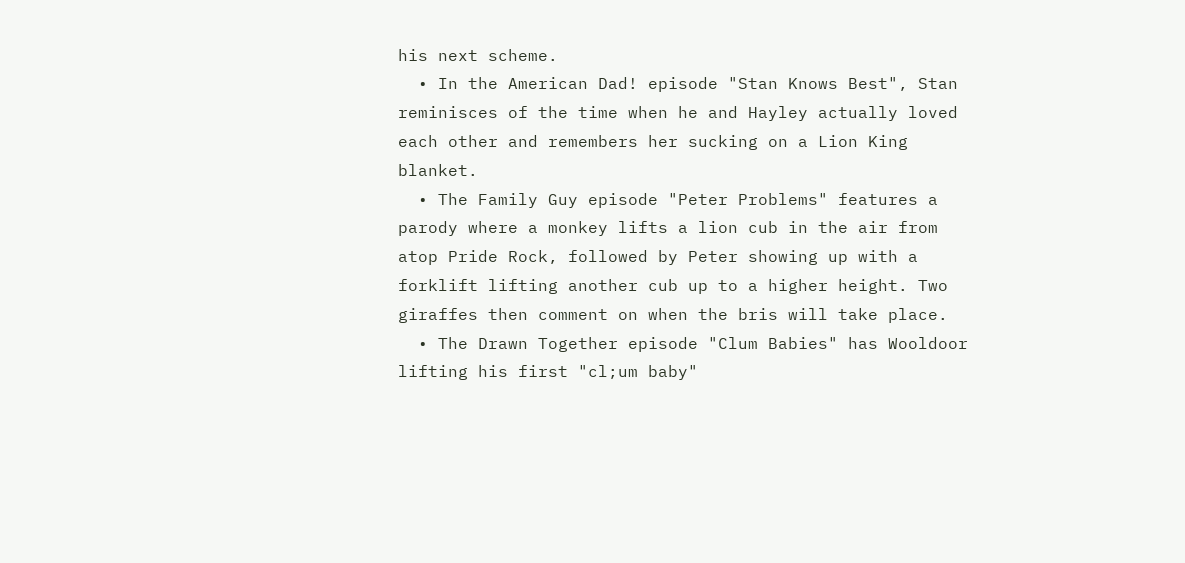his next scheme.
  • In the American Dad! episode "Stan Knows Best", Stan reminisces of the time when he and Hayley actually loved each other and remembers her sucking on a Lion King blanket.
  • The Family Guy episode "Peter Problems" features a parody where a monkey lifts a lion cub in the air from atop Pride Rock, followed by Peter showing up with a forklift lifting another cub up to a higher height. Two giraffes then comment on when the bris will take place.
  • The Drawn Together episode "Clum Babies" has Wooldoor lifting his first "cl;um baby"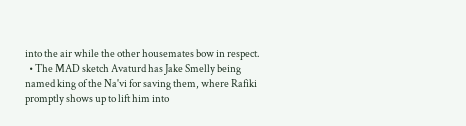into the air while the other housemates bow in respect.
  • The MAD sketch Avaturd has Jake Smelly being named king of the Na'vi for saving them, where Rafiki promptly shows up to lift him into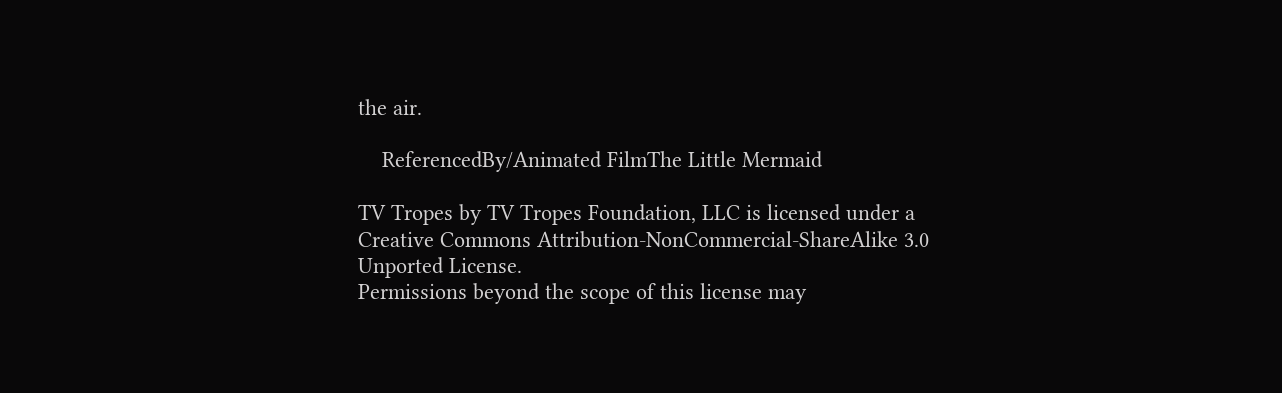the air.

    ReferencedBy/Animated FilmThe Little Mermaid

TV Tropes by TV Tropes Foundation, LLC is licensed under a Creative Commons Attribution-NonCommercial-ShareAlike 3.0 Unported License.
Permissions beyond the scope of this license may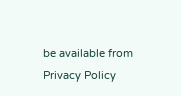be available from
Privacy Policy